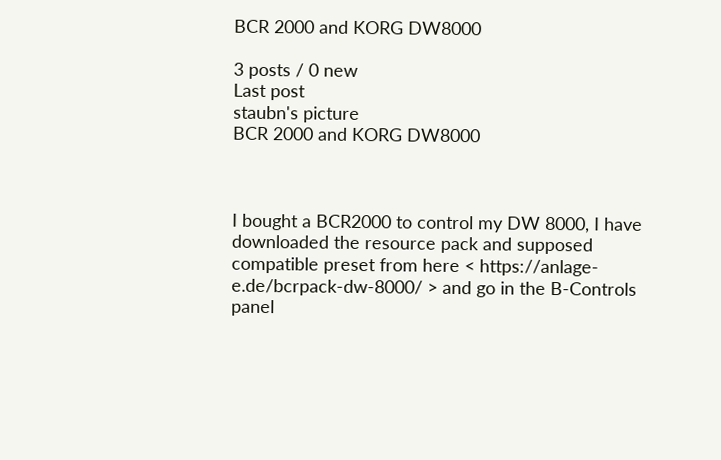BCR 2000 and KORG DW8000

3 posts / 0 new
Last post
staubn's picture
BCR 2000 and KORG DW8000



I bought a BCR2000 to control my DW 8000, I have downloaded the resource pack and supposed compatible preset from here < https://anlage-e.de/bcrpack-dw-8000/ > and go in the B-Controls panel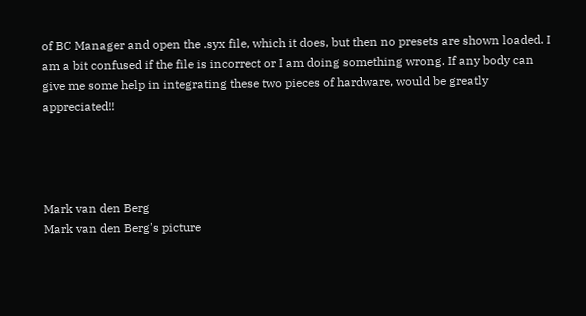of BC Manager and open the .syx file, which it does, but then no presets are shown loaded. I am a bit confused if the file is incorrect or I am doing something wrong. If any body can give me some help in integrating these two pieces of hardware, would be greatly appreciated!!




Mark van den Berg
Mark van den Berg's picture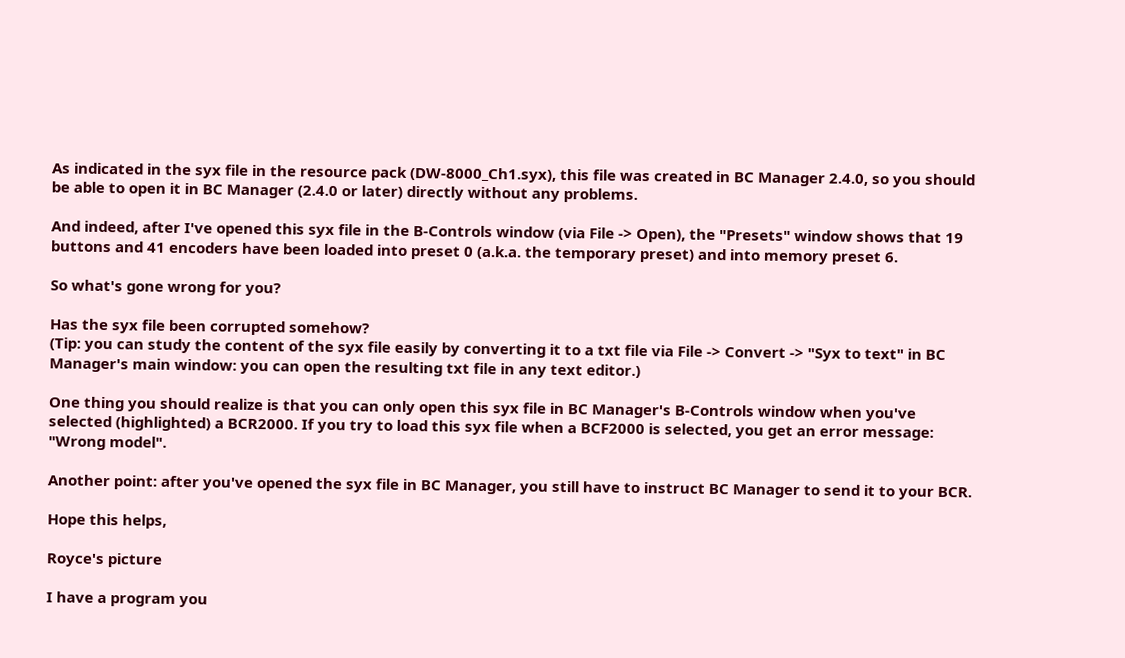As indicated in the syx file in the resource pack (DW-8000_Ch1.syx), this file was created in BC Manager 2.4.0, so you should be able to open it in BC Manager (2.4.0 or later) directly without any problems.

And indeed, after I've opened this syx file in the B-Controls window (via File -> Open), the "Presets" window shows that 19 buttons and 41 encoders have been loaded into preset 0 (a.k.a. the temporary preset) and into memory preset 6.

So what's gone wrong for you?

Has the syx file been corrupted somehow?
(Tip: you can study the content of the syx file easily by converting it to a txt file via File -> Convert -> "Syx to text" in BC Manager's main window: you can open the resulting txt file in any text editor.)

One thing you should realize is that you can only open this syx file in BC Manager's B-Controls window when you've selected (highlighted) a BCR2000. If you try to load this syx file when a BCF2000 is selected, you get an error message: "Wrong model".

Another point: after you've opened the syx file in BC Manager, you still have to instruct BC Manager to send it to your BCR.

Hope this helps,

Royce's picture

I have a program you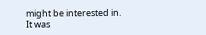might be interested in.
It was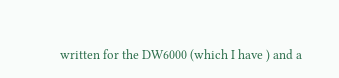written for the DW6000 (which I have ) and a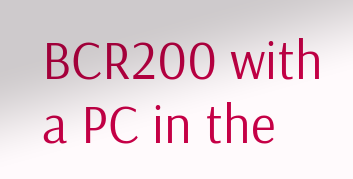BCR200 with a PC in the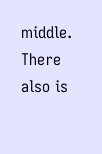middle.
There also is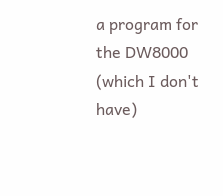a program for the DW8000 (which I don't have)